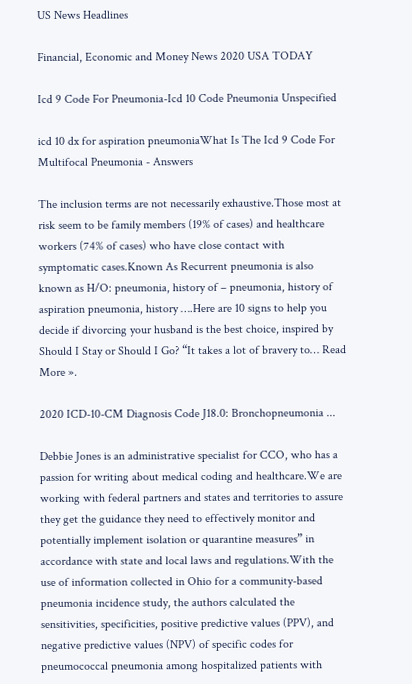US News Headlines

Financial, Economic and Money News 2020 USA TODAY

Icd 9 Code For Pneumonia-Icd 10 Code Pneumonia Unspecified

icd 10 dx for aspiration pneumoniaWhat Is The Icd 9 Code For Multifocal Pneumonia - Answers

The inclusion terms are not necessarily exhaustive.Those most at risk seem to be family members (19% of cases) and healthcare workers (74% of cases) who have close contact with symptomatic cases.Known As Recurrent pneumonia is also known as H/O: pneumonia, history of – pneumonia, history of aspiration pneumonia, history ….Here are 10 signs to help you decide if divorcing your husband is the best choice, inspired by Should I Stay or Should I Go? “It takes a lot of bravery to… Read More ».

2020 ICD-10-CM Diagnosis Code J18.0: Bronchopneumonia ...

Debbie Jones is an administrative specialist for CCO, who has a passion for writing about medical coding and healthcare.We are working with federal partners and states and territories to assure they get the guidance they need to effectively monitor and potentially implement isolation or quarantine measures” in accordance with state and local laws and regulations.With the use of information collected in Ohio for a community-based pneumonia incidence study, the authors calculated the sensitivities, specificities, positive predictive values (PPV), and negative predictive values (NPV) of specific codes for pneumococcal pneumonia among hospitalized patients with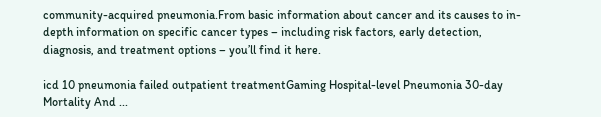community-acquired pneumonia.From basic information about cancer and its causes to in-depth information on specific cancer types – including risk factors, early detection, diagnosis, and treatment options – you’ll find it here.

icd 10 pneumonia failed outpatient treatmentGaming Hospital-level Pneumonia 30-day Mortality And ...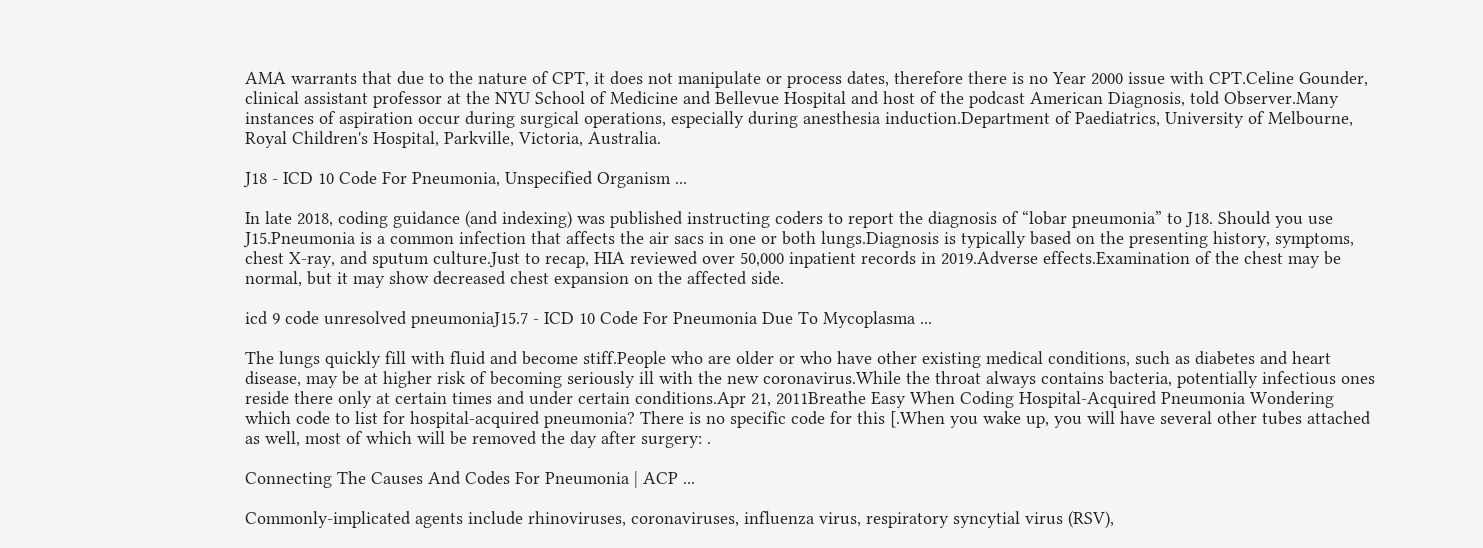AMA warrants that due to the nature of CPT, it does not manipulate or process dates, therefore there is no Year 2000 issue with CPT.Celine Gounder, clinical assistant professor at the NYU School of Medicine and Bellevue Hospital and host of the podcast American Diagnosis, told Observer.Many instances of aspiration occur during surgical operations, especially during anesthesia induction.Department of Paediatrics, University of Melbourne, Royal Children's Hospital, Parkville, Victoria, Australia.

J18 - ICD 10 Code For Pneumonia, Unspecified Organism ...

In late 2018, coding guidance (and indexing) was published instructing coders to report the diagnosis of “lobar pneumonia” to J18. Should you use J15.Pneumonia is a common infection that affects the air sacs in one or both lungs.Diagnosis is typically based on the presenting history, symptoms, chest X-ray, and sputum culture.Just to recap, HIA reviewed over 50,000 inpatient records in 2019.Adverse effects.Examination of the chest may be normal, but it may show decreased chest expansion on the affected side.

icd 9 code unresolved pneumoniaJ15.7 - ICD 10 Code For Pneumonia Due To Mycoplasma ...

The lungs quickly fill with fluid and become stiff.People who are older or who have other existing medical conditions, such as diabetes and heart disease, may be at higher risk of becoming seriously ill with the new coronavirus.While the throat always contains bacteria, potentially infectious ones reside there only at certain times and under certain conditions.Apr 21, 2011Breathe Easy When Coding Hospital-Acquired Pneumonia Wondering which code to list for hospital-acquired pneumonia? There is no specific code for this [.When you wake up, you will have several other tubes attached as well, most of which will be removed the day after surgery: .

Connecting The Causes And Codes For Pneumonia | ACP ...

Commonly-implicated agents include rhinoviruses, coronaviruses, influenza virus, respiratory syncytial virus (RSV),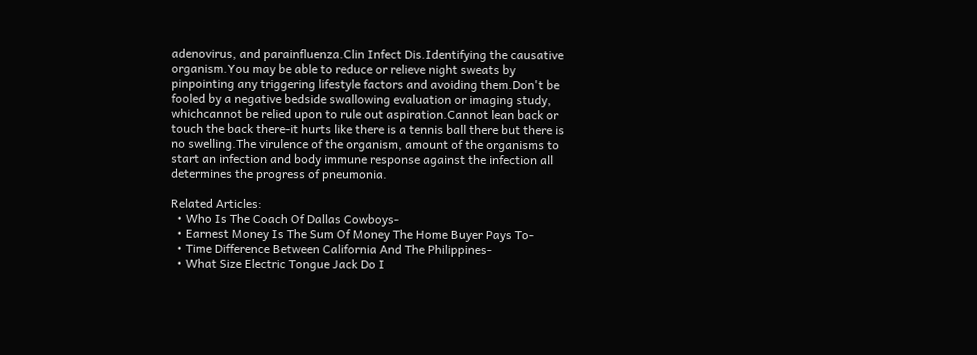adenovirus, and parainfluenza.Clin Infect Dis.Identifying the causative organism.You may be able to reduce or relieve night sweats by pinpointing any triggering lifestyle factors and avoiding them.Don't be fooled by a negative bedside swallowing evaluation or imaging study, whichcannot be relied upon to rule out aspiration.Cannot lean back or touch the back there-it hurts like there is a tennis ball there but there is no swelling.The virulence of the organism, amount of the organisms to start an infection and body immune response against the infection all determines the progress of pneumonia.

Related Articles:
  • Who Is The Coach Of Dallas Cowboys-
  • Earnest Money Is The Sum Of Money The Home Buyer Pays To-
  • Time Difference Between California And The Philippines-
  • What Size Electric Tongue Jack Do I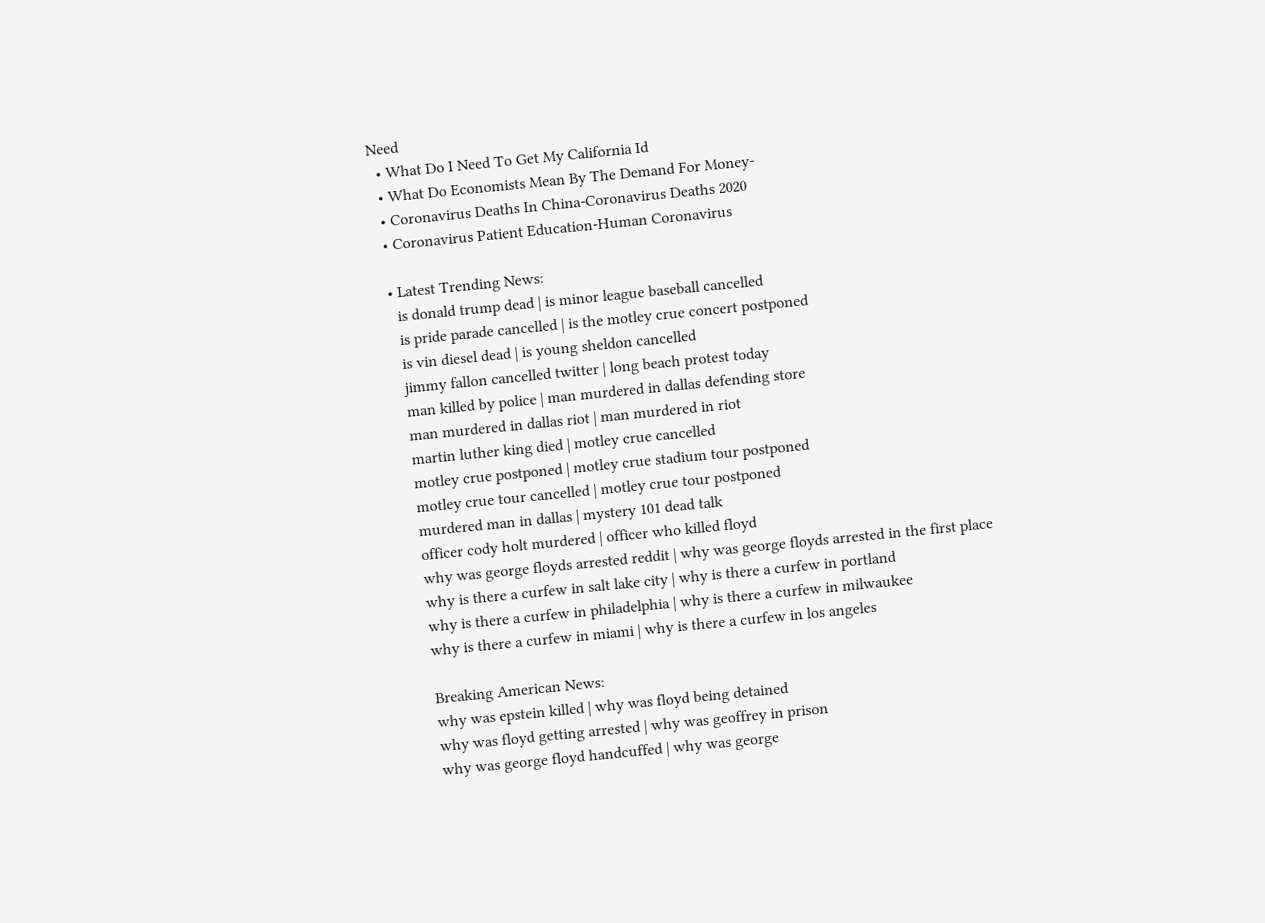Need
  • What Do I Need To Get My California Id
  • What Do Economists Mean By The Demand For Money-
  • Coronavirus Deaths In China-Coronavirus Deaths 2020
  • Coronavirus Patient Education-Human Coronavirus

  • Latest Trending News:
    is donald trump dead | is minor league baseball cancelled
    is pride parade cancelled | is the motley crue concert postponed
    is vin diesel dead | is young sheldon cancelled
    jimmy fallon cancelled twitter | long beach protest today
    man killed by police | man murdered in dallas defending store
    man murdered in dallas riot | man murdered in riot
    martin luther king died | motley crue cancelled
    motley crue postponed | motley crue stadium tour postponed
    motley crue tour cancelled | motley crue tour postponed
    murdered man in dallas | mystery 101 dead talk
    officer cody holt murdered | officer who killed floyd
    why was george floyds arrested reddit | why was george floyds arrested in the first place
    why is there a curfew in salt lake city | why is there a curfew in portland
    why is there a curfew in philadelphia | why is there a curfew in milwaukee
    why is there a curfew in miami | why is there a curfew in los angeles

    Breaking American News:
    why was epstein killed | why was floyd being detained
    why was floyd getting arrested | why was geoffrey in prison
    why was george floyd handcuffed | why was george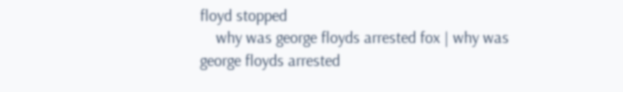floyd stopped
    why was george floyds arrested fox | why was george floyds arrested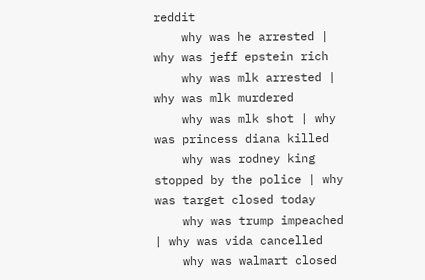reddit
    why was he arrested | why was jeff epstein rich
    why was mlk arrested | why was mlk murdered
    why was mlk shot | why was princess diana killed
    why was rodney king stopped by the police | why was target closed today
    why was trump impeached | why was vida cancelled
    why was walmart closed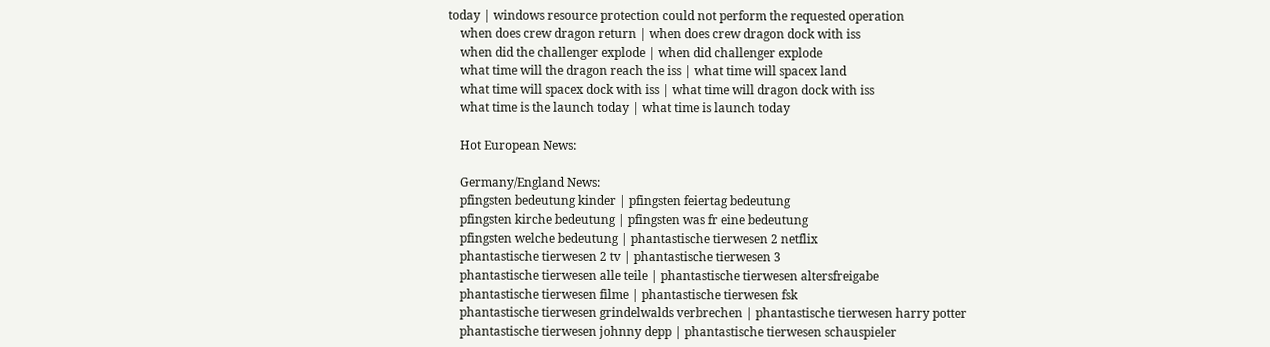today | windows resource protection could not perform the requested operation
    when does crew dragon return | when does crew dragon dock with iss
    when did the challenger explode | when did challenger explode
    what time will the dragon reach the iss | what time will spacex land
    what time will spacex dock with iss | what time will dragon dock with iss
    what time is the launch today | what time is launch today

    Hot European News:

    Germany/England News:
    pfingsten bedeutung kinder | pfingsten feiertag bedeutung
    pfingsten kirche bedeutung | pfingsten was fr eine bedeutung
    pfingsten welche bedeutung | phantastische tierwesen 2 netflix
    phantastische tierwesen 2 tv | phantastische tierwesen 3
    phantastische tierwesen alle teile | phantastische tierwesen altersfreigabe
    phantastische tierwesen filme | phantastische tierwesen fsk
    phantastische tierwesen grindelwalds verbrechen | phantastische tierwesen harry potter
    phantastische tierwesen johnny depp | phantastische tierwesen schauspieler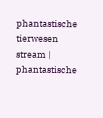phantastische tierwesen stream | phantastische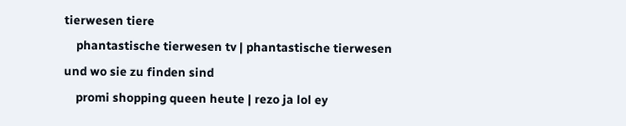tierwesen tiere
    phantastische tierwesen tv | phantastische tierwesen und wo sie zu finden sind
    promi shopping queen heute | rezo ja lol ey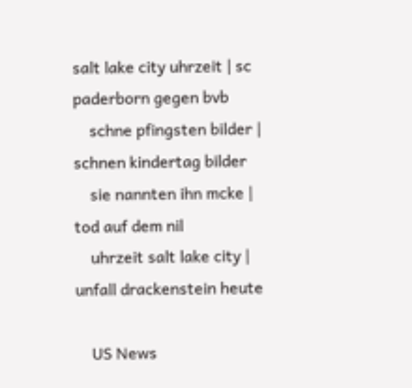salt lake city uhrzeit | sc paderborn gegen bvb
    schne pfingsten bilder | schnen kindertag bilder
    sie nannten ihn mcke | tod auf dem nil
    uhrzeit salt lake city | unfall drackenstein heute

    US News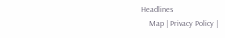Headlines
    Map | Privacy Policy |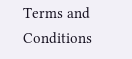Terms and Conditions